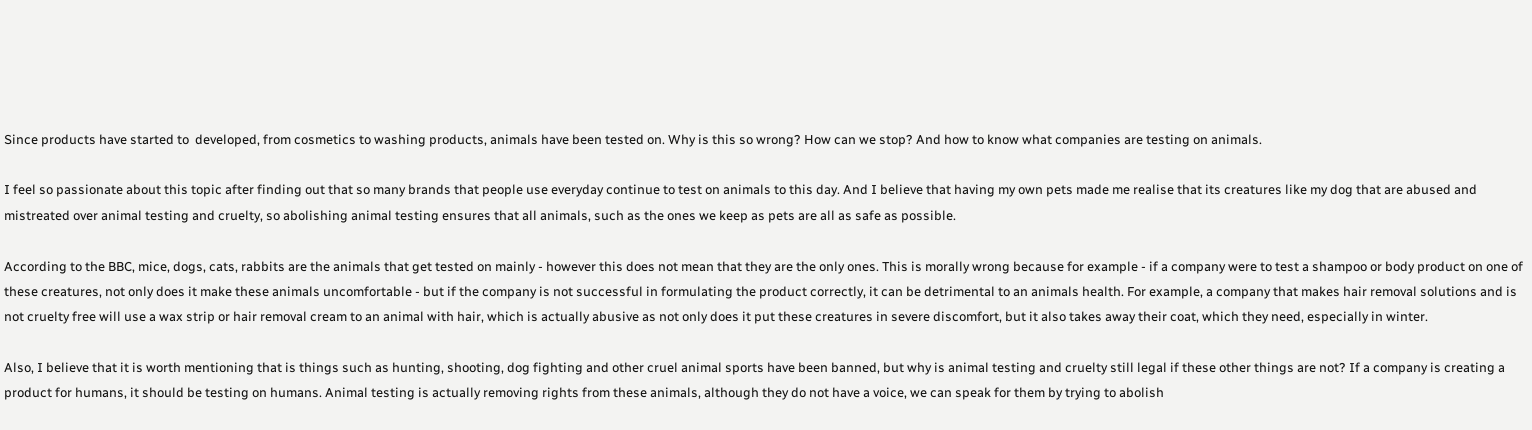Since products have started to  developed, from cosmetics to washing products, animals have been tested on. Why is this so wrong? How can we stop? And how to know what companies are testing on animals.

I feel so passionate about this topic after finding out that so many brands that people use everyday continue to test on animals to this day. And I believe that having my own pets made me realise that its creatures like my dog that are abused and mistreated over animal testing and cruelty, so abolishing animal testing ensures that all animals, such as the ones we keep as pets are all as safe as possible.

According to the BBC, mice, dogs, cats, rabbits are the animals that get tested on mainly - however this does not mean that they are the only ones. This is morally wrong because for example - if a company were to test a shampoo or body product on one of these creatures, not only does it make these animals uncomfortable - but if the company is not successful in formulating the product correctly, it can be detrimental to an animals health. For example, a company that makes hair removal solutions and is not cruelty free will use a wax strip or hair removal cream to an animal with hair, which is actually abusive as not only does it put these creatures in severe discomfort, but it also takes away their coat, which they need, especially in winter.

Also, I believe that it is worth mentioning that is things such as hunting, shooting, dog fighting and other cruel animal sports have been banned, but why is animal testing and cruelty still legal if these other things are not? If a company is creating a product for humans, it should be testing on humans. Animal testing is actually removing rights from these animals, although they do not have a voice, we can speak for them by trying to abolish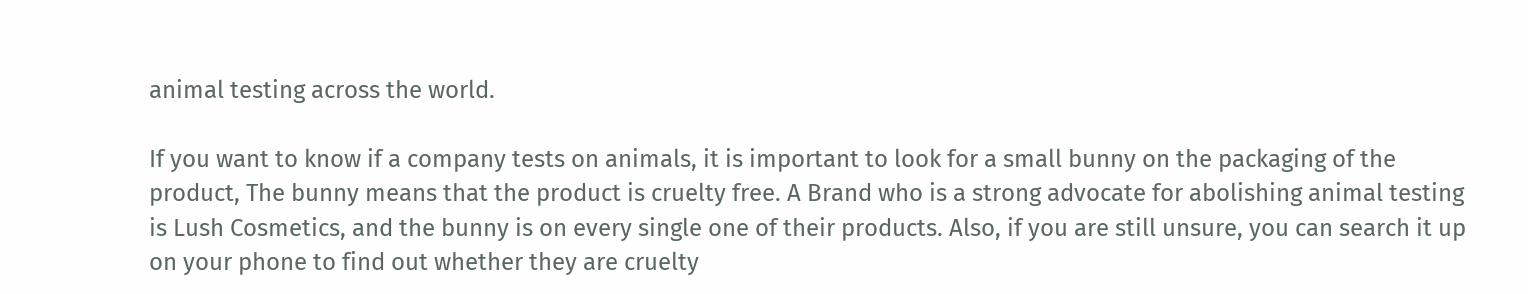animal testing across the world.

If you want to know if a company tests on animals, it is important to look for a small bunny on the packaging of the product, The bunny means that the product is cruelty free. A Brand who is a strong advocate for abolishing animal testing is Lush Cosmetics, and the bunny is on every single one of their products. Also, if you are still unsure, you can search it up on your phone to find out whether they are cruelty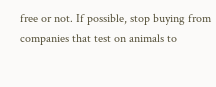free or not. If possible, stop buying from companies that test on animals to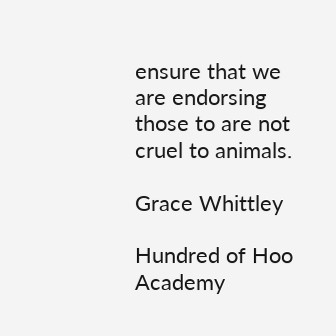ensure that we are endorsing those to are not cruel to animals.

Grace Whittley

Hundred of Hoo Academy